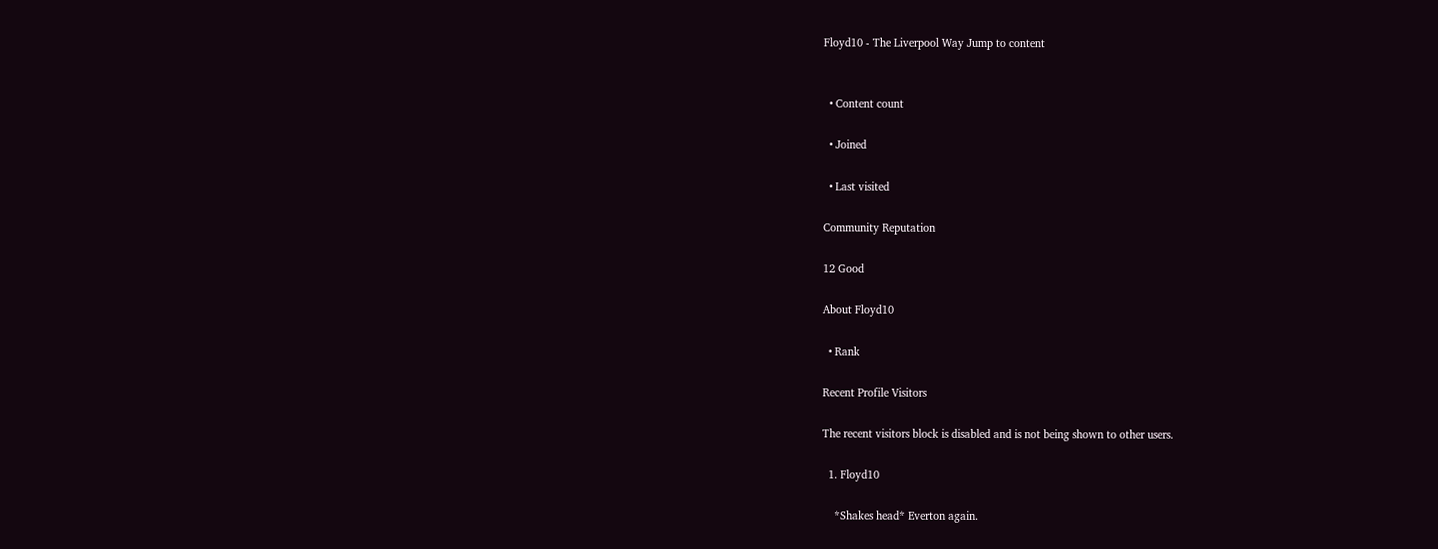Floyd10 - The Liverpool Way Jump to content


  • Content count

  • Joined

  • Last visited

Community Reputation

12 Good

About Floyd10

  • Rank

Recent Profile Visitors

The recent visitors block is disabled and is not being shown to other users.

  1. Floyd10

    *Shakes head* Everton again.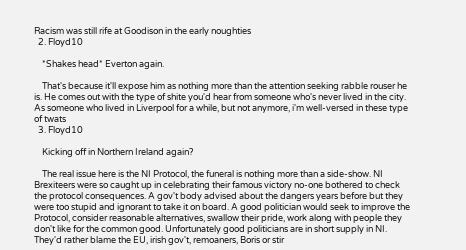Racism was still rife at Goodison in the early noughties
  2. Floyd10

    *Shakes head* Everton again.

    That's because it'll expose him as nothing more than the attention seeking rabble rouser he is. He comes out with the type of shite you'd hear from someone who's never lived in the city. As someone who lived in Liverpool for a while, but not anymore, i'm well-versed in these type of twats
  3. Floyd10

    Kicking off in Northern Ireland again?

    The real issue here is the NI Protocol, the funeral is nothing more than a side-show. NI Brexiteers were so caught up in celebrating their famous victory no-one bothered to check the protocol consequences. A gov't body advised about the dangers years before but they were too stupid and ignorant to take it on board. A good politician would seek to improve the Protocol, consider reasonable alternatives, swallow their pride, work along with people they don't like for the common good. Unfortunately good politicians are in short supply in NI. They'd rather blame the EU, irish gov't, remoaners, Boris or stir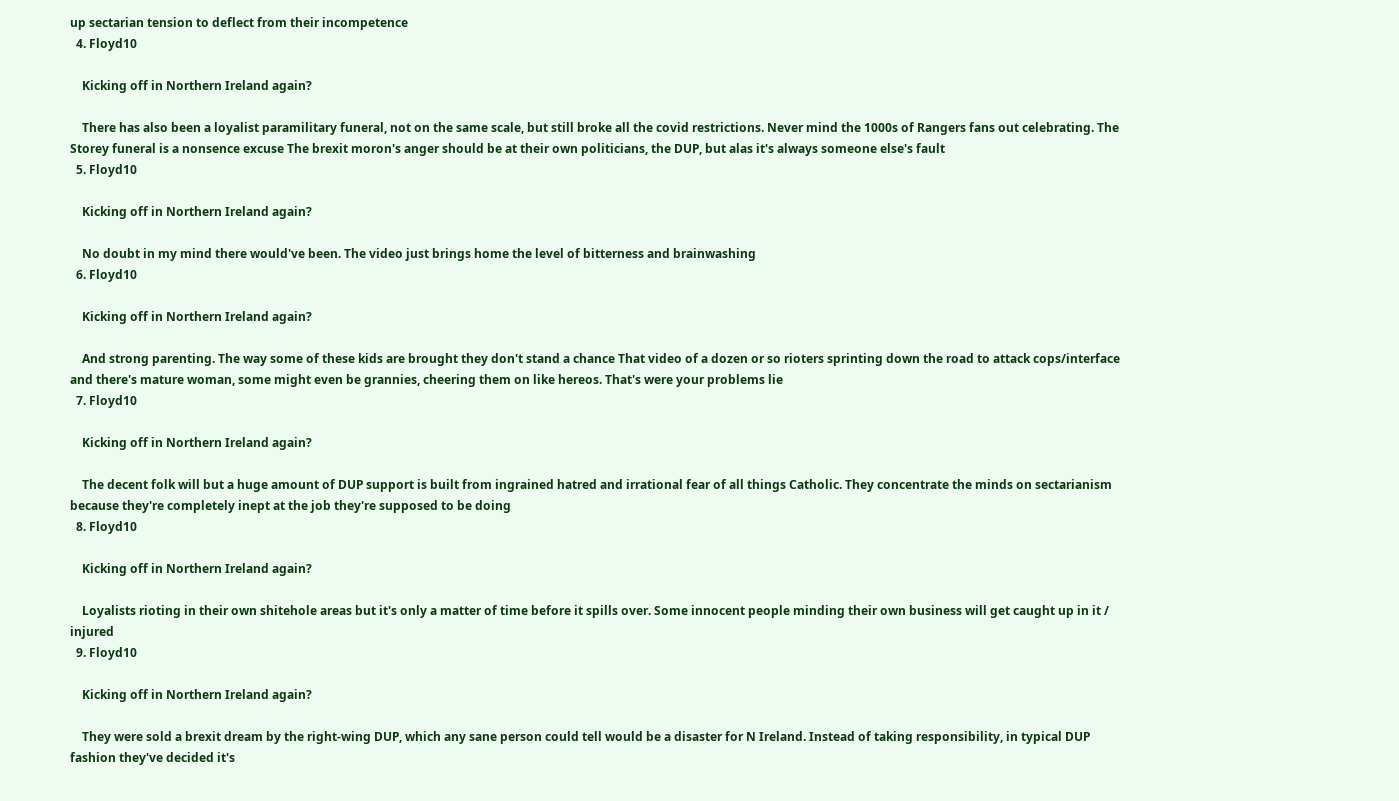up sectarian tension to deflect from their incompetence
  4. Floyd10

    Kicking off in Northern Ireland again?

    There has also been a loyalist paramilitary funeral, not on the same scale, but still broke all the covid restrictions. Never mind the 1000s of Rangers fans out celebrating. The Storey funeral is a nonsence excuse The brexit moron's anger should be at their own politicians, the DUP, but alas it's always someone else's fault
  5. Floyd10

    Kicking off in Northern Ireland again?

    No doubt in my mind there would've been. The video just brings home the level of bitterness and brainwashing
  6. Floyd10

    Kicking off in Northern Ireland again?

    And strong parenting. The way some of these kids are brought they don't stand a chance That video of a dozen or so rioters sprinting down the road to attack cops/interface and there's mature woman, some might even be grannies, cheering them on like hereos. That's were your problems lie
  7. Floyd10

    Kicking off in Northern Ireland again?

    The decent folk will but a huge amount of DUP support is built from ingrained hatred and irrational fear of all things Catholic. They concentrate the minds on sectarianism because they're completely inept at the job they're supposed to be doing
  8. Floyd10

    Kicking off in Northern Ireland again?

    Loyalists rioting in their own shitehole areas but it's only a matter of time before it spills over. Some innocent people minding their own business will get caught up in it / injured
  9. Floyd10

    Kicking off in Northern Ireland again?

    They were sold a brexit dream by the right-wing DUP, which any sane person could tell would be a disaster for N Ireland. Instead of taking responsibility, in typical DUP fashion they've decided it's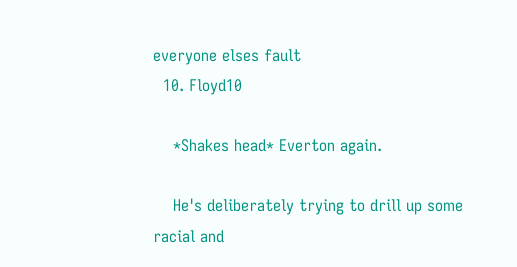everyone elses fault
  10. Floyd10

    *Shakes head* Everton again.

    He's deliberately trying to drill up some racial and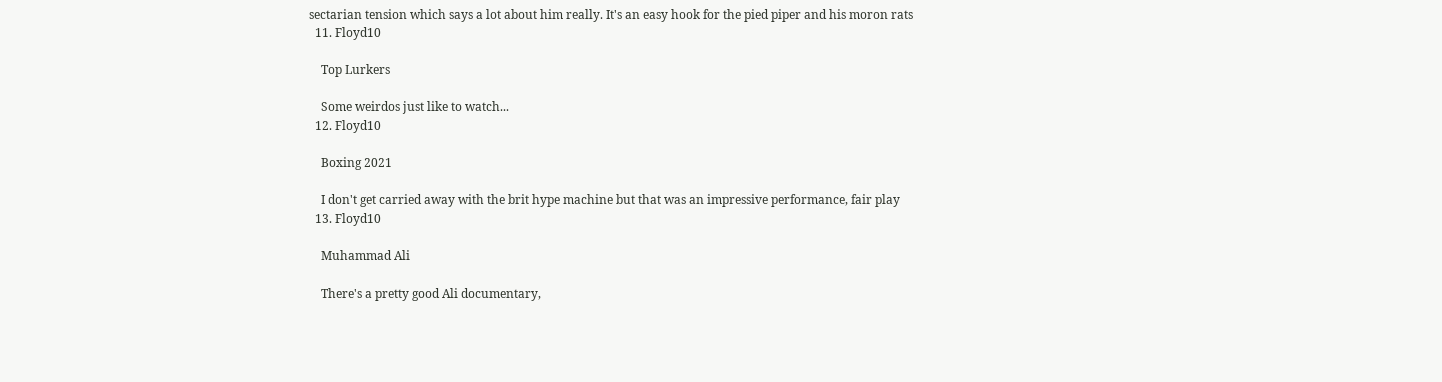sectarian tension which says a lot about him really. It's an easy hook for the pied piper and his moron rats
  11. Floyd10

    Top Lurkers

    Some weirdos just like to watch...
  12. Floyd10

    Boxing 2021

    I don't get carried away with the brit hype machine but that was an impressive performance, fair play
  13. Floyd10

    Muhammad Ali

    There's a pretty good Ali documentary,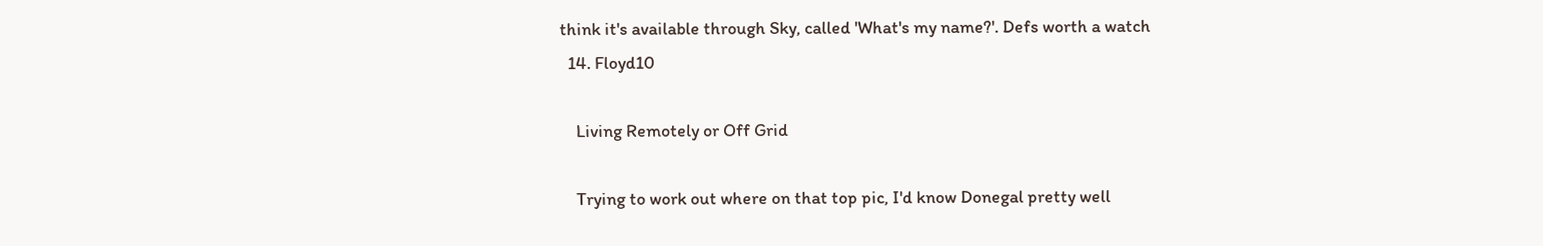think it's available through Sky, called 'What's my name?'. Defs worth a watch
  14. Floyd10

    Living Remotely or Off Grid

    Trying to work out where on that top pic, I'd know Donegal pretty well